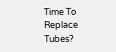Time To Replace Tubes?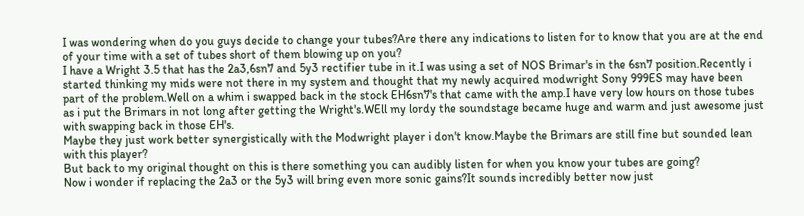I was wondering when do you guys decide to change your tubes?Are there any indications to listen for to know that you are at the end of your time with a set of tubes short of them blowing up on you?
I have a Wright 3.5 that has the 2a3,6sn7 and 5y3 rectifier tube in it.I was using a set of NOS Brimar's in the 6sn7 position.Recently i started thinking my mids were not there in my system and thought that my newly acquired modwright Sony 999ES may have been part of the problem.Well on a whim i swapped back in the stock EH6sn7's that came with the amp.I have very low hours on those tubes as i put the Brimars in not long after getting the Wright's.WEll my lordy the soundstage became huge and warm and just awesome just with swapping back in those EH's.
Maybe they just work better synergistically with the Modwright player i don't know.Maybe the Brimars are still fine but sounded lean with this player?
But back to my original thought on this is there something you can audibly listen for when you know your tubes are going?
Now i wonder if replacing the 2a3 or the 5y3 will bring even more sonic gains?It sounds incredibly better now just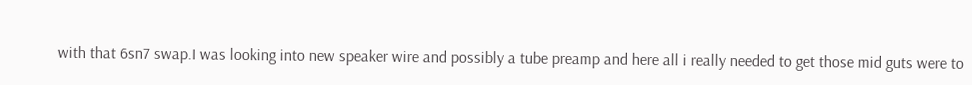with that 6sn7 swap.I was looking into new speaker wire and possibly a tube preamp and here all i really needed to get those mid guts were to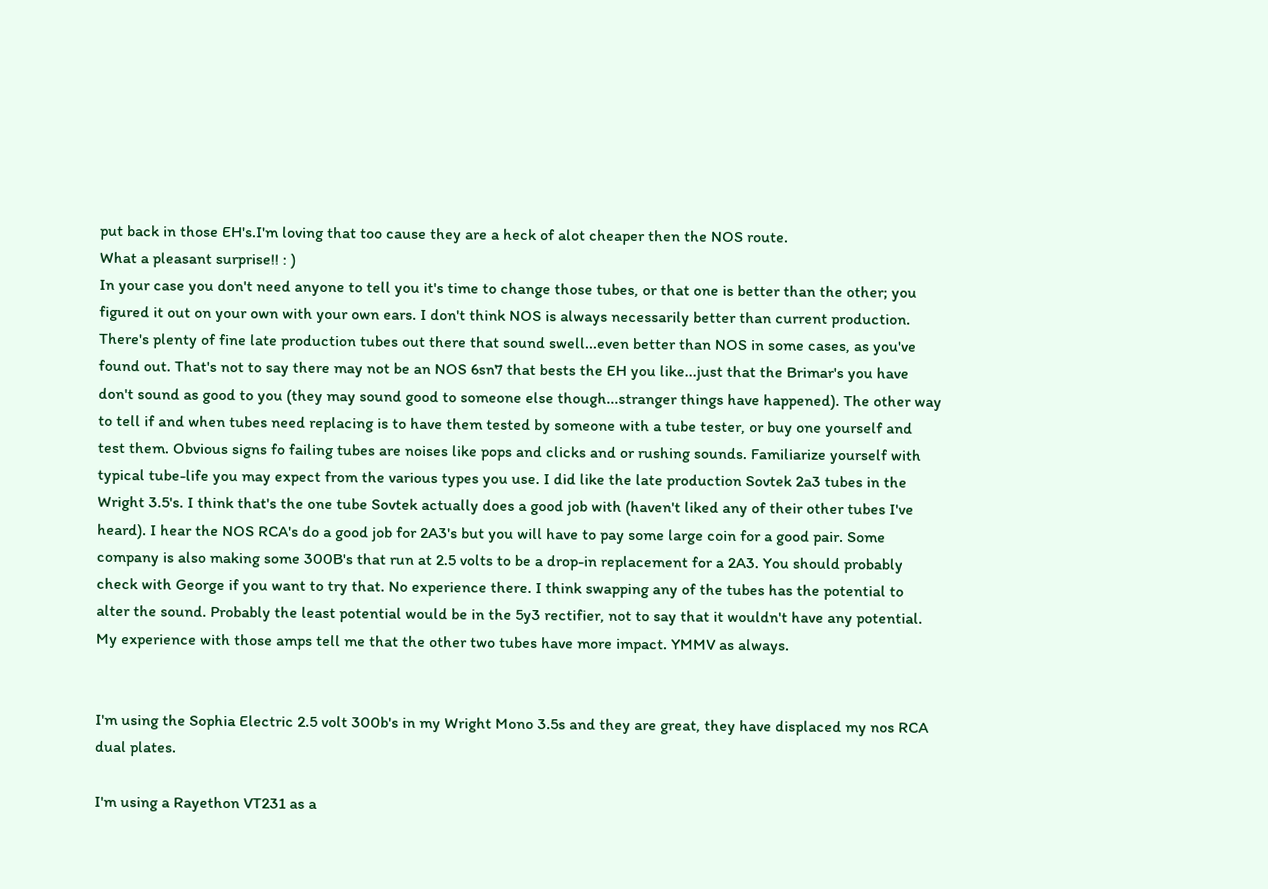put back in those EH's.I'm loving that too cause they are a heck of alot cheaper then the NOS route.
What a pleasant surprise!! : )
In your case you don't need anyone to tell you it's time to change those tubes, or that one is better than the other; you figured it out on your own with your own ears. I don't think NOS is always necessarily better than current production. There's plenty of fine late production tubes out there that sound swell...even better than NOS in some cases, as you've found out. That's not to say there may not be an NOS 6sn7 that bests the EH you like...just that the Brimar's you have don't sound as good to you (they may sound good to someone else though...stranger things have happened). The other way to tell if and when tubes need replacing is to have them tested by someone with a tube tester, or buy one yourself and test them. Obvious signs fo failing tubes are noises like pops and clicks and or rushing sounds. Familiarize yourself with typical tube-life you may expect from the various types you use. I did like the late production Sovtek 2a3 tubes in the Wright 3.5's. I think that's the one tube Sovtek actually does a good job with (haven't liked any of their other tubes I've heard). I hear the NOS RCA's do a good job for 2A3's but you will have to pay some large coin for a good pair. Some company is also making some 300B's that run at 2.5 volts to be a drop-in replacement for a 2A3. You should probably check with George if you want to try that. No experience there. I think swapping any of the tubes has the potential to alter the sound. Probably the least potential would be in the 5y3 rectifier, not to say that it wouldn't have any potential. My experience with those amps tell me that the other two tubes have more impact. YMMV as always.


I'm using the Sophia Electric 2.5 volt 300b's in my Wright Mono 3.5s and they are great, they have displaced my nos RCA dual plates.

I'm using a Rayethon VT231 as a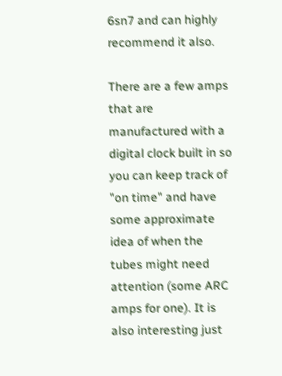6sn7 and can highly recommend it also.

There are a few amps that are manufactured with a digital clock built in so you can keep track of "on time" and have some approximate idea of when the tubes might need attention (some ARC amps for one). It is also interesting just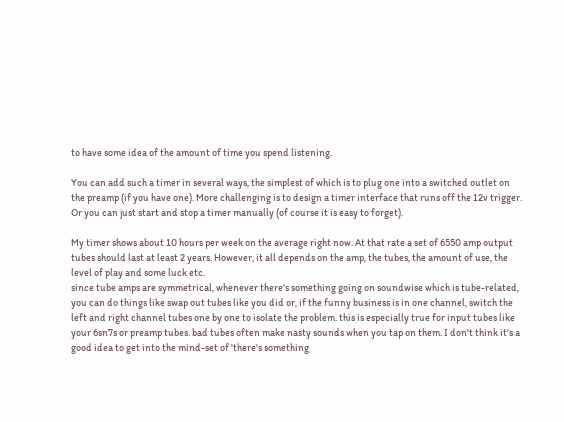to have some idea of the amount of time you spend listening.

You can add such a timer in several ways, the simplest of which is to plug one into a switched outlet on the preamp (if you have one). More challenging is to design a timer interface that runs off the 12v trigger. Or you can just start and stop a timer manually (of course it is easy to forget).

My timer shows about 10 hours per week on the average right now. At that rate a set of 6550 amp output tubes should last at least 2 years. However, it all depends on the amp, the tubes, the amount of use, the level of play and some luck etc.
since tube amps are symmetrical, whenever there's something going on soundwise which is tube-related, you can do things like swap out tubes like you did or, if the funny business is in one channel, switch the left and right channel tubes one by one to isolate the problem. this is especially true for input tubes like your 6sn7s or preamp tubes. bad tubes often make nasty sounds when you tap on them. I don't think it's a good idea to get into the mind-set of 'there's something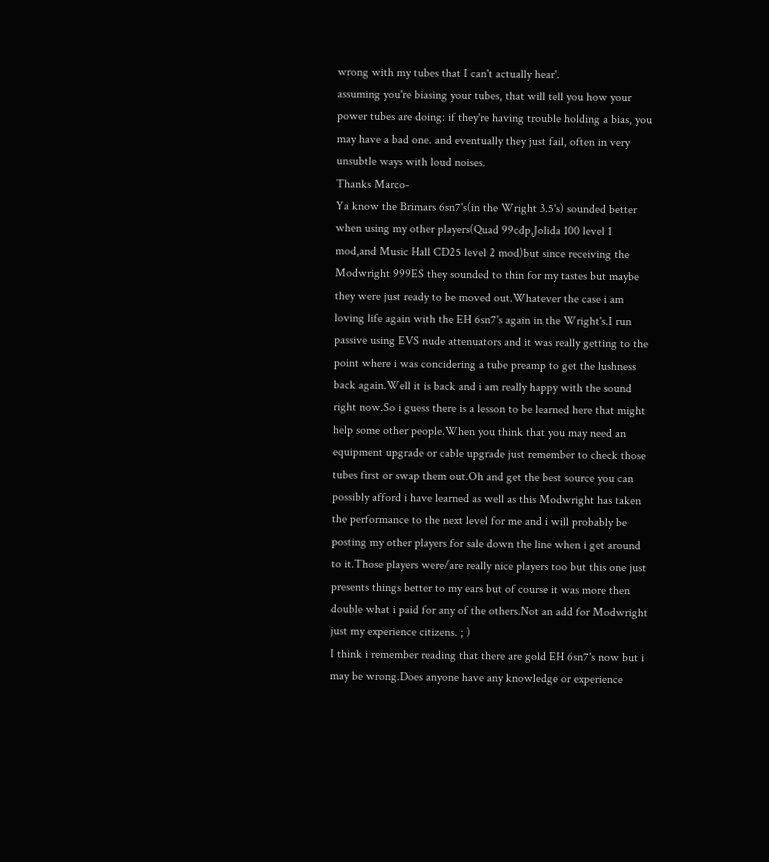wrong with my tubes that I can't actually hear'.
assuming you're biasing your tubes, that will tell you how your power tubes are doing: if they're having trouble holding a bias, you may have a bad one. and eventually they just fail, often in very unsubtle ways with loud noises.
Thanks Marco-
Ya know the Brimars 6sn7's(in the Wright 3.5's) sounded better when using my other players(Quad 99cdp,Jolida 100 level 1 mod,and Music Hall CD25 level 2 mod)but since receiving the Modwright 999ES they sounded to thin for my tastes but maybe they were just ready to be moved out.Whatever the case i am loving life again with the EH 6sn7's again in the Wright's.I run passive using EVS nude attenuators and it was really getting to the point where i was concidering a tube preamp to get the lushness back again.Well it is back and i am really happy with the sound right now.So i guess there is a lesson to be learned here that might help some other people.When you think that you may need an equipment upgrade or cable upgrade just remember to check those tubes first or swap them out.Oh and get the best source you can possibly afford i have learned as well as this Modwright has taken the performance to the next level for me and i will probably be posting my other players for sale down the line when i get around to it.Those players were/are really nice players too but this one just presents things better to my ears but of course it was more then double what i paid for any of the others.Not an add for Modwright just my experience citizens. ; )
I think i remember reading that there are gold EH 6sn7's now but i may be wrong.Does anyone have any knowledge or experience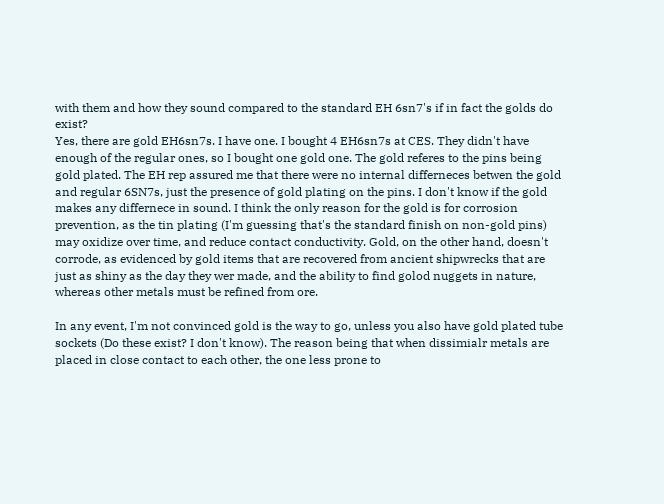with them and how they sound compared to the standard EH 6sn7's if in fact the golds do exist?
Yes, there are gold EH6sn7s. I have one. I bought 4 EH6sn7s at CES. They didn't have enough of the regular ones, so I bought one gold one. The gold referes to the pins being gold plated. The EH rep assured me that there were no internal differneces betwen the gold and regular 6SN7s, just the presence of gold plating on the pins. I don't know if the gold makes any differnece in sound. I think the only reason for the gold is for corrosion prevention, as the tin plating (I'm guessing that's the standard finish on non-gold pins) may oxidize over time, and reduce contact conductivity. Gold, on the other hand, doesn't corrode, as evidenced by gold items that are recovered from ancient shipwrecks that are just as shiny as the day they wer made, and the ability to find golod nuggets in nature, whereas other metals must be refined from ore.

In any event, I'm not convinced gold is the way to go, unless you also have gold plated tube sockets (Do these exist? I don't know). The reason being that when dissimialr metals are placed in close contact to each other, the one less prone to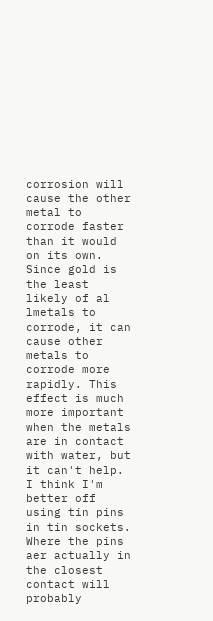corrosion will cause the other metal to corrode faster than it would on its own. Since gold is the least likely of al lmetals to corrode, it can cause other metals to corrode more rapidly. This effect is much more important when the metals are in contact with water, but it can't help. I think I'm better off using tin pins in tin sockets. Where the pins aer actually in the closest contact will probably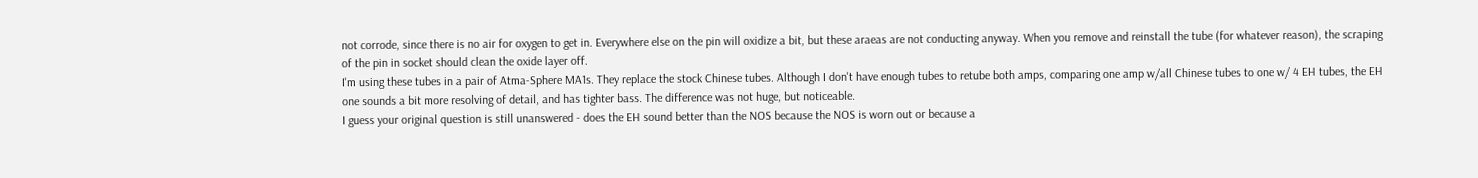not corrode, since there is no air for oxygen to get in. Everywhere else on the pin will oxidize a bit, but these araeas are not conducting anyway. When you remove and reinstall the tube (for whatever reason), the scraping of the pin in socket should clean the oxide layer off.
I'm using these tubes in a pair of Atma-Sphere MA1s. They replace the stock Chinese tubes. Although I don't have enough tubes to retube both amps, comparing one amp w/all Chinese tubes to one w/ 4 EH tubes, the EH one sounds a bit more resolving of detail, and has tighter bass. The difference was not huge, but noticeable.
I guess your original question is still unanswered - does the EH sound better than the NOS because the NOS is worn out or because a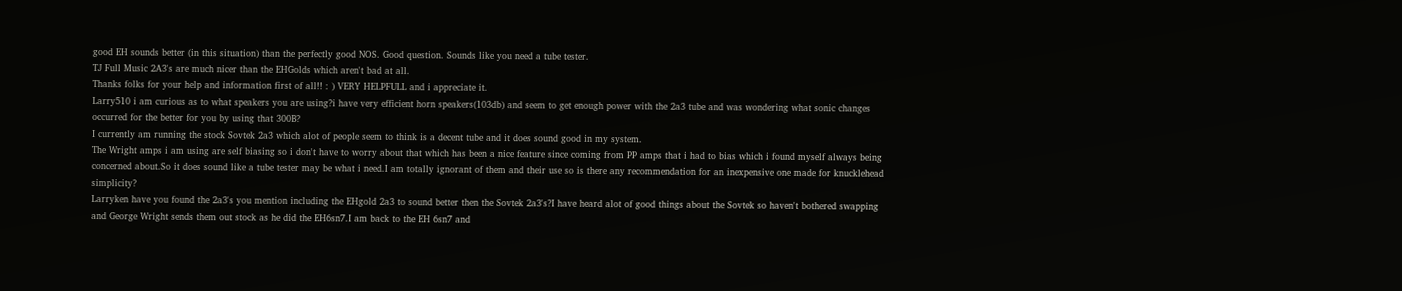good EH sounds better (in this situation) than the perfectly good NOS. Good question. Sounds like you need a tube tester.
TJ Full Music 2A3's are much nicer than the EHGolds which aren't bad at all.
Thanks folks for your help and information first of all!! : ) VERY HELPFULL and i appreciate it.
Larry510 i am curious as to what speakers you are using?i have very efficient horn speakers(103db) and seem to get enough power with the 2a3 tube and was wondering what sonic changes occurred for the better for you by using that 300B?
I currently am running the stock Sovtek 2a3 which alot of people seem to think is a decent tube and it does sound good in my system.
The Wright amps i am using are self biasing so i don't have to worry about that which has been a nice feature since coming from PP amps that i had to bias which i found myself always being concerned about.So it does sound like a tube tester may be what i need.I am totally ignorant of them and their use so is there any recommendation for an inexpensive one made for knucklehead simplicity?
Larryken have you found the 2a3's you mention including the EHgold 2a3 to sound better then the Sovtek 2a3's?I have heard alot of good things about the Sovtek so haven't bothered swapping and George Wright sends them out stock as he did the EH6sn7.I am back to the EH 6sn7 and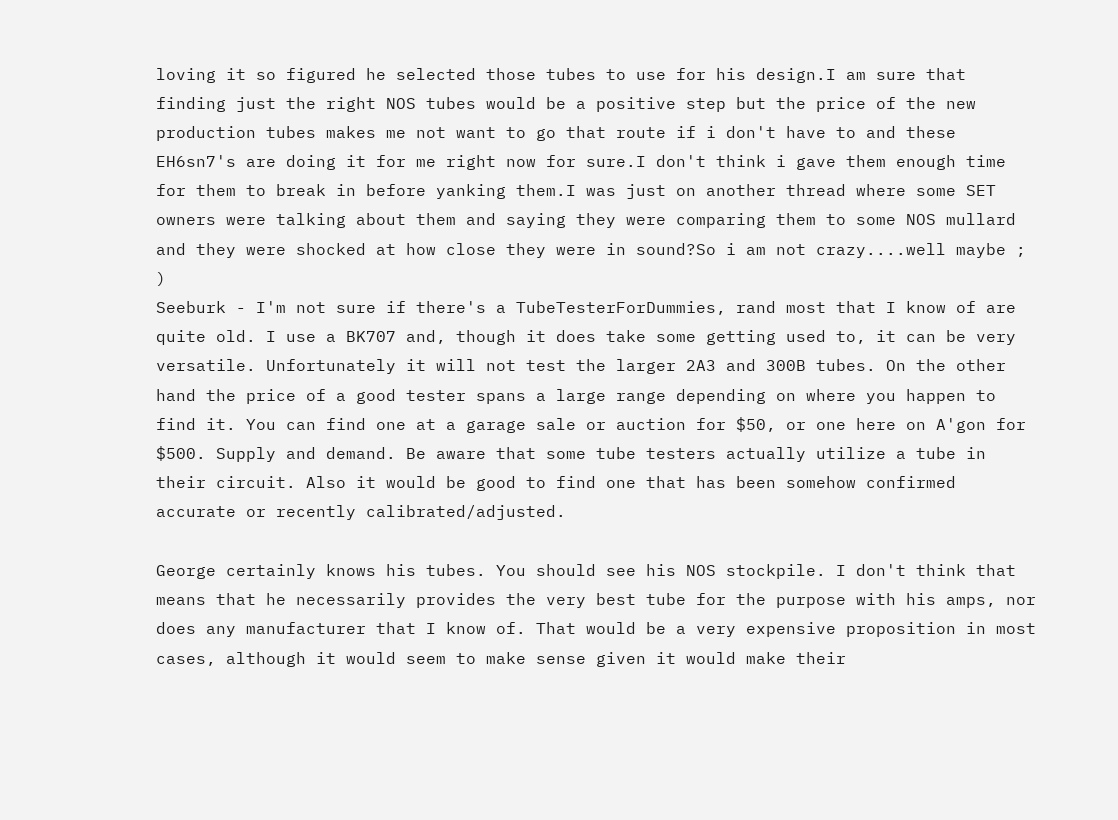loving it so figured he selected those tubes to use for his design.I am sure that finding just the right NOS tubes would be a positive step but the price of the new production tubes makes me not want to go that route if i don't have to and these EH6sn7's are doing it for me right now for sure.I don't think i gave them enough time for them to break in before yanking them.I was just on another thread where some SET owners were talking about them and saying they were comparing them to some NOS mullard and they were shocked at how close they were in sound?So i am not crazy....well maybe ; )
Seeburk - I'm not sure if there's a TubeTesterForDummies, rand most that I know of are quite old. I use a BK707 and, though it does take some getting used to, it can be very versatile. Unfortunately it will not test the larger 2A3 and 300B tubes. On the other hand the price of a good tester spans a large range depending on where you happen to find it. You can find one at a garage sale or auction for $50, or one here on A'gon for $500. Supply and demand. Be aware that some tube testers actually utilize a tube in their circuit. Also it would be good to find one that has been somehow confirmed accurate or recently calibrated/adjusted.

George certainly knows his tubes. You should see his NOS stockpile. I don't think that means that he necessarily provides the very best tube for the purpose with his amps, nor does any manufacturer that I know of. That would be a very expensive proposition in most cases, although it would seem to make sense given it would make their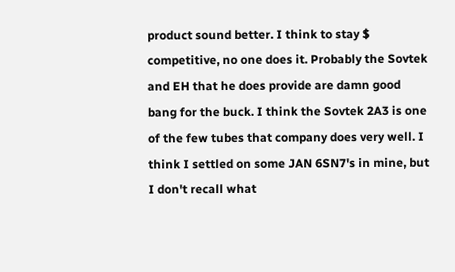product sound better. I think to stay $ competitive, no one does it. Probably the Sovtek and EH that he does provide are damn good bang for the buck. I think the Sovtek 2A3 is one of the few tubes that company does very well. I think I settled on some JAN 6SN7's in mine, but I don't recall what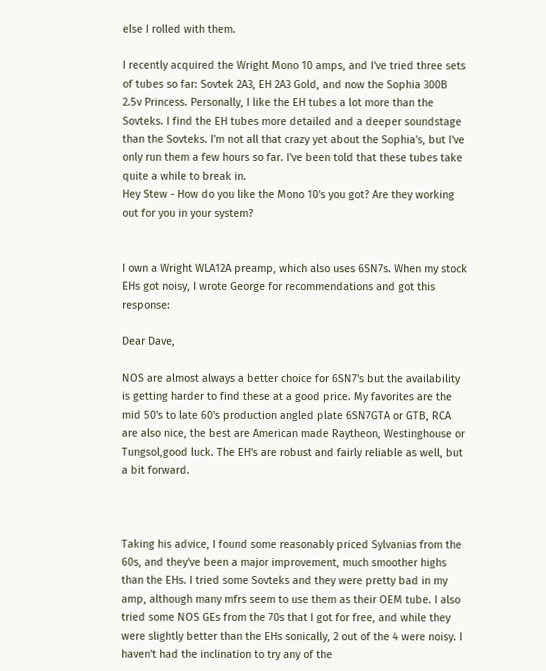else I rolled with them.

I recently acquired the Wright Mono 10 amps, and I've tried three sets of tubes so far: Sovtek 2A3, EH 2A3 Gold, and now the Sophia 300B 2.5v Princess. Personally, I like the EH tubes a lot more than the Sovteks. I find the EH tubes more detailed and a deeper soundstage than the Sovteks. I'm not all that crazy yet about the Sophia's, but I've only run them a few hours so far. I've been told that these tubes take quite a while to break in.
Hey Stew - How do you like the Mono 10's you got? Are they working out for you in your system?


I own a Wright WLA12A preamp, which also uses 6SN7s. When my stock EHs got noisy, I wrote George for recommendations and got this response:

Dear Dave,

NOS are almost always a better choice for 6SN7's but the availability is getting harder to find these at a good price. My favorites are the mid 50's to late 60's production angled plate 6SN7GTA or GTB, RCA are also nice, the best are American made Raytheon, Westinghouse or Tungsol,good luck. The EH's are robust and fairly reliable as well, but a bit forward.



Taking his advice, I found some reasonably priced Sylvanias from the 60s, and they've been a major improvement, much smoother highs than the EHs. I tried some Sovteks and they were pretty bad in my amp, although many mfrs seem to use them as their OEM tube. I also tried some NOS GEs from the 70s that I got for free, and while they were slightly better than the EHs sonically, 2 out of the 4 were noisy. I haven't had the inclination to try any of the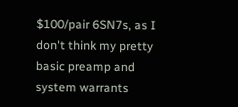$100/pair 6SN7s, as I don't think my pretty basic preamp and system warrants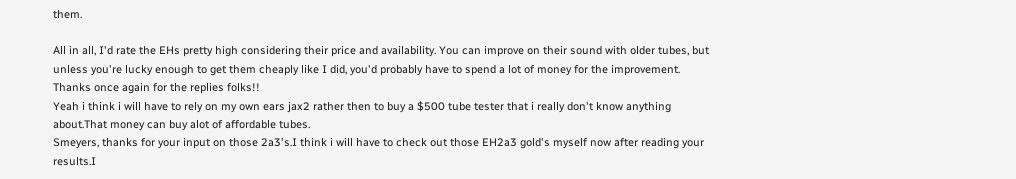them.

All in all, I'd rate the EHs pretty high considering their price and availability. You can improve on their sound with older tubes, but unless you're lucky enough to get them cheaply like I did, you'd probably have to spend a lot of money for the improvement.
Thanks once again for the replies folks!!
Yeah i think i will have to rely on my own ears jax2 rather then to buy a $500 tube tester that i really don't know anything about.That money can buy alot of affordable tubes.
Smeyers, thanks for your input on those 2a3's.I think i will have to check out those EH2a3 gold's myself now after reading your results.I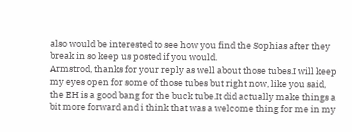also would be interested to see how you find the Sophias after they break in so keep us posted if you would.
Armstrod, thanks for your reply as well about those tubes.I will keep my eyes open for some of those tubes but right now, like you said, the EH is a good bang for the buck tube.It did actually make things a bit more forward and i think that was a welcome thing for me in my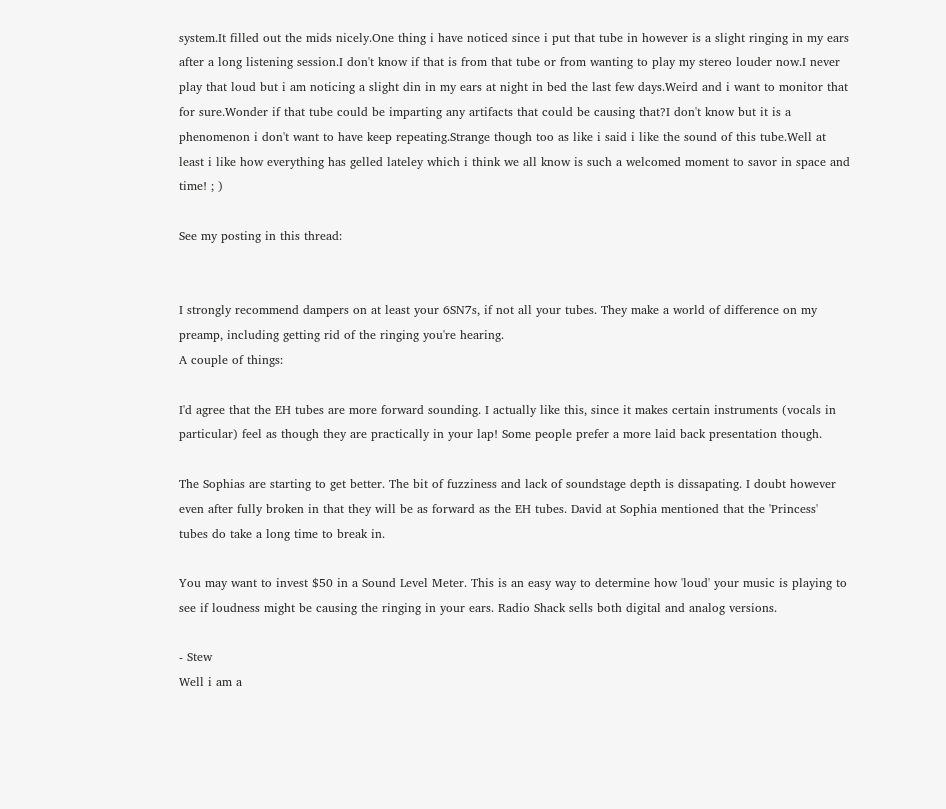system.It filled out the mids nicely.One thing i have noticed since i put that tube in however is a slight ringing in my ears after a long listening session.I don't know if that is from that tube or from wanting to play my stereo louder now.I never play that loud but i am noticing a slight din in my ears at night in bed the last few days.Weird and i want to monitor that for sure.Wonder if that tube could be imparting any artifacts that could be causing that?I don't know but it is a phenomenon i don't want to have keep repeating.Strange though too as like i said i like the sound of this tube.Well at least i like how everything has gelled lateley which i think we all know is such a welcomed moment to savor in space and time! ; )

See my posting in this thread:


I strongly recommend dampers on at least your 6SN7s, if not all your tubes. They make a world of difference on my preamp, including getting rid of the ringing you're hearing.
A couple of things:

I'd agree that the EH tubes are more forward sounding. I actually like this, since it makes certain instruments (vocals in particular) feel as though they are practically in your lap! Some people prefer a more laid back presentation though.

The Sophias are starting to get better. The bit of fuzziness and lack of soundstage depth is dissapating. I doubt however even after fully broken in that they will be as forward as the EH tubes. David at Sophia mentioned that the 'Princess' tubes do take a long time to break in.

You may want to invest $50 in a Sound Level Meter. This is an easy way to determine how 'loud' your music is playing to see if loudness might be causing the ringing in your ears. Radio Shack sells both digital and analog versions.

- Stew
Well i am a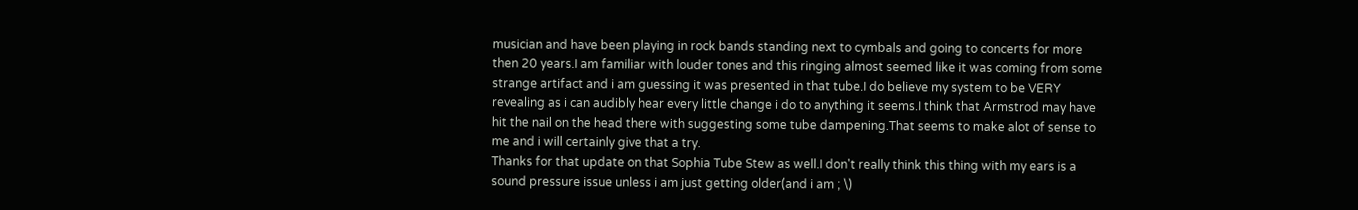musician and have been playing in rock bands standing next to cymbals and going to concerts for more then 20 years.I am familiar with louder tones and this ringing almost seemed like it was coming from some strange artifact and i am guessing it was presented in that tube.I do believe my system to be VERY revealing as i can audibly hear every little change i do to anything it seems.I think that Armstrod may have hit the nail on the head there with suggesting some tube dampening.That seems to make alot of sense to me and i will certainly give that a try.
Thanks for that update on that Sophia Tube Stew as well.I don't really think this thing with my ears is a sound pressure issue unless i am just getting older(and i am ; \)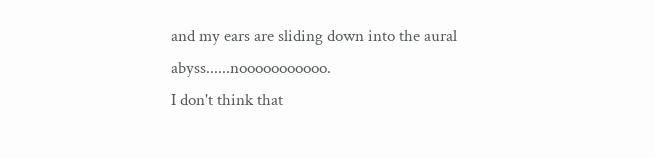and my ears are sliding down into the aural abyss......nooooooooooo.
I don't think that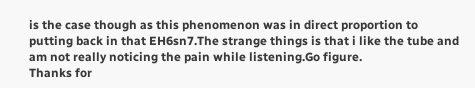is the case though as this phenomenon was in direct proportion to putting back in that EH6sn7.The strange things is that i like the tube and am not really noticing the pain while listening.Go figure.
Thanks for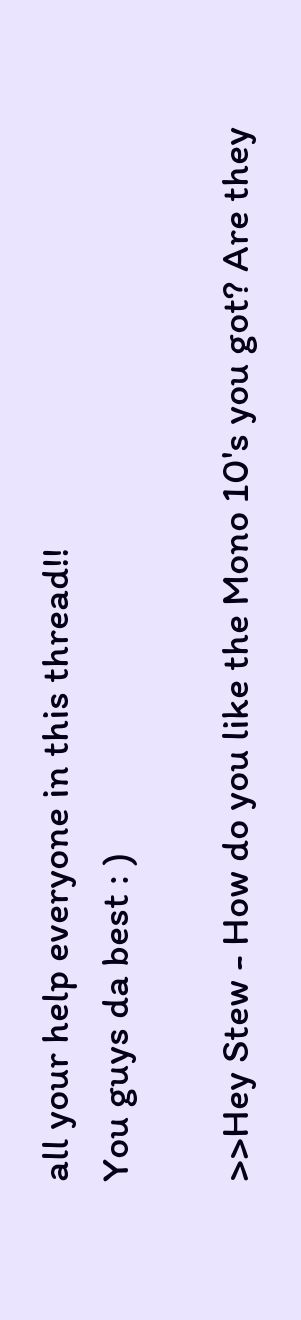all your help everyone in this thread!!
You guys da best : )

>>Hey Stew - How do you like the Mono 10's you got? Are they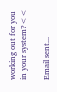working out for you in your system?<<

Email sent...